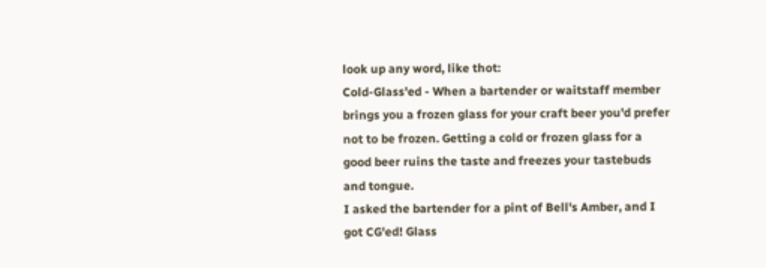look up any word, like thot:
Cold-Glass'ed - When a bartender or waitstaff member brings you a frozen glass for your craft beer you'd prefer not to be frozen. Getting a cold or frozen glass for a good beer ruins the taste and freezes your tastebuds and tongue.
I asked the bartender for a pint of Bell's Amber, and I got CG'ed! Glass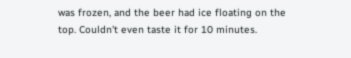was frozen, and the beer had ice floating on the top. Couldn't even taste it for 10 minutes.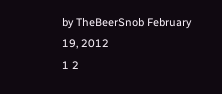by TheBeerSnob February 19, 2012
1 2